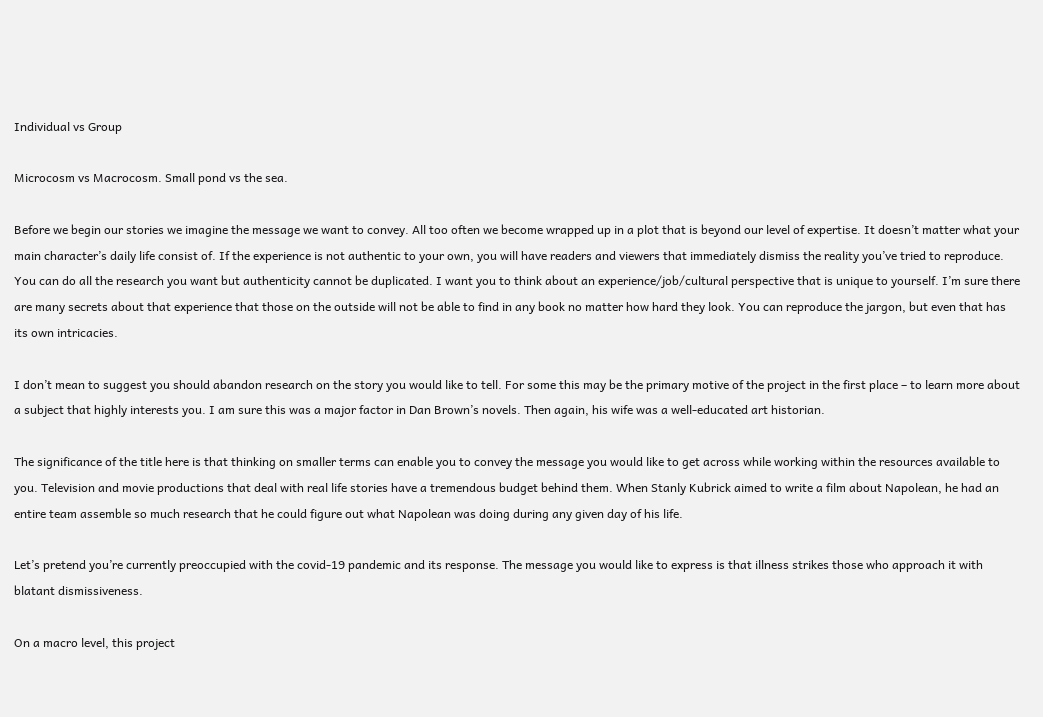Individual vs Group

Microcosm vs Macrocosm. Small pond vs the sea.

Before we begin our stories we imagine the message we want to convey. All too often we become wrapped up in a plot that is beyond our level of expertise. It doesn’t matter what your main character’s daily life consist of. If the experience is not authentic to your own, you will have readers and viewers that immediately dismiss the reality you’ve tried to reproduce. You can do all the research you want but authenticity cannot be duplicated. I want you to think about an experience/job/cultural perspective that is unique to yourself. I’m sure there are many secrets about that experience that those on the outside will not be able to find in any book no matter how hard they look. You can reproduce the jargon, but even that has its own intricacies.

I don’t mean to suggest you should abandon research on the story you would like to tell. For some this may be the primary motive of the project in the first place – to learn more about a subject that highly interests you. I am sure this was a major factor in Dan Brown’s novels. Then again, his wife was a well-educated art historian.

The significance of the title here is that thinking on smaller terms can enable you to convey the message you would like to get across while working within the resources available to you. Television and movie productions that deal with real life stories have a tremendous budget behind them. When Stanly Kubrick aimed to write a film about Napolean, he had an entire team assemble so much research that he could figure out what Napolean was doing during any given day of his life.

Let’s pretend you’re currently preoccupied with the covid-19 pandemic and its response. The message you would like to express is that illness strikes those who approach it with blatant dismissiveness.

On a macro level, this project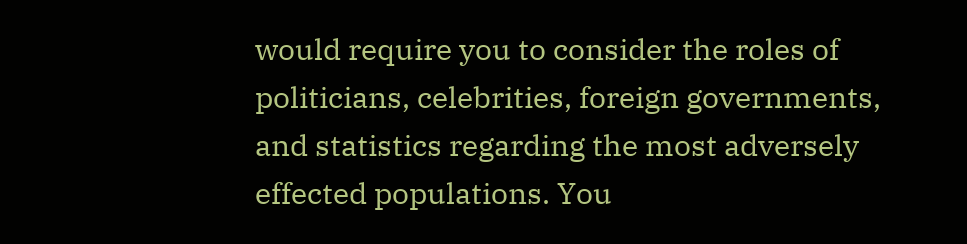would require you to consider the roles of politicians, celebrities, foreign governments, and statistics regarding the most adversely effected populations. You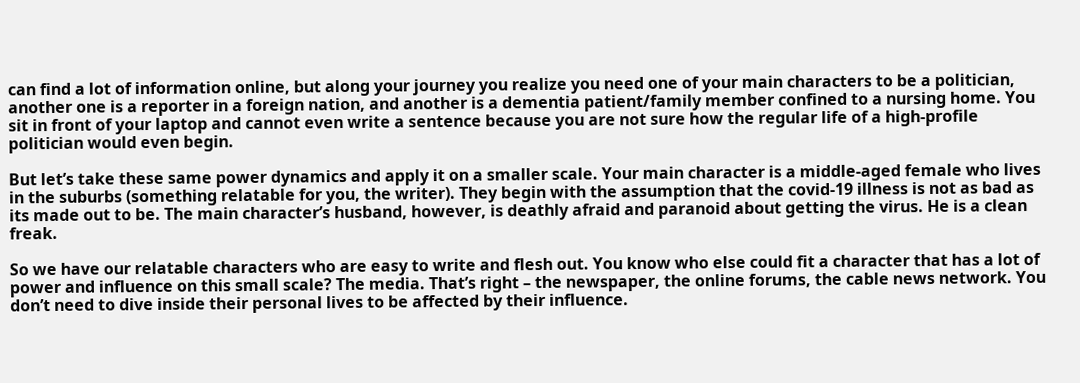can find a lot of information online, but along your journey you realize you need one of your main characters to be a politician, another one is a reporter in a foreign nation, and another is a dementia patient/family member confined to a nursing home. You sit in front of your laptop and cannot even write a sentence because you are not sure how the regular life of a high-profile politician would even begin.

But let’s take these same power dynamics and apply it on a smaller scale. Your main character is a middle-aged female who lives in the suburbs (something relatable for you, the writer). They begin with the assumption that the covid-19 illness is not as bad as its made out to be. The main character’s husband, however, is deathly afraid and paranoid about getting the virus. He is a clean freak.

So we have our relatable characters who are easy to write and flesh out. You know who else could fit a character that has a lot of power and influence on this small scale? The media. That’s right – the newspaper, the online forums, the cable news network. You don’t need to dive inside their personal lives to be affected by their influence.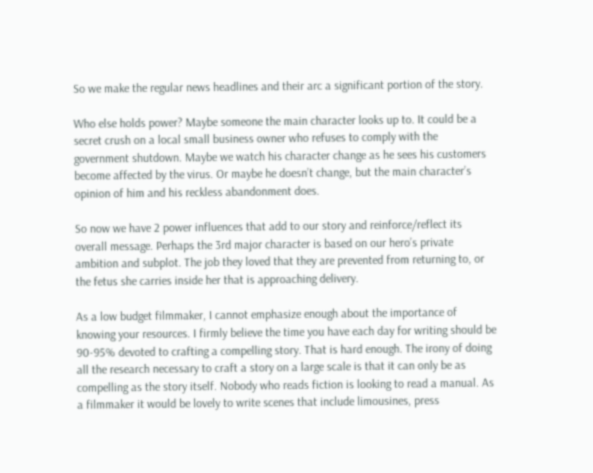So we make the regular news headlines and their arc a significant portion of the story.

Who else holds power? Maybe someone the main character looks up to. It could be a secret crush on a local small business owner who refuses to comply with the government shutdown. Maybe we watch his character change as he sees his customers become affected by the virus. Or maybe he doesn’t change, but the main character’s opinion of him and his reckless abandonment does.

So now we have 2 power influences that add to our story and reinforce/reflect its overall message. Perhaps the 3rd major character is based on our hero’s private ambition and subplot. The job they loved that they are prevented from returning to, or the fetus she carries inside her that is approaching delivery.

As a low budget filmmaker, I cannot emphasize enough about the importance of knowing your resources. I firmly believe the time you have each day for writing should be 90-95% devoted to crafting a compelling story. That is hard enough. The irony of doing all the research necessary to craft a story on a large scale is that it can only be as compelling as the story itself. Nobody who reads fiction is looking to read a manual. As a filmmaker it would be lovely to write scenes that include limousines, press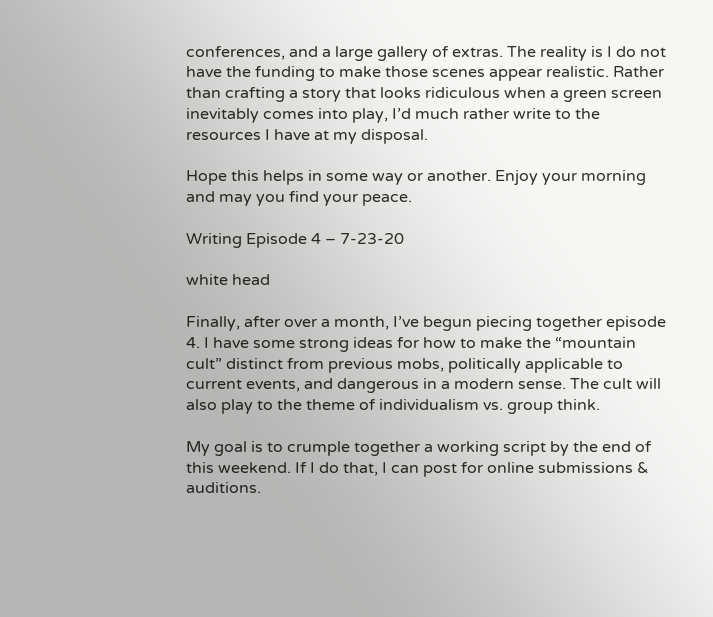conferences, and a large gallery of extras. The reality is I do not have the funding to make those scenes appear realistic. Rather than crafting a story that looks ridiculous when a green screen inevitably comes into play, I’d much rather write to the resources I have at my disposal.

Hope this helps in some way or another. Enjoy your morning and may you find your peace.

Writing Episode 4 – 7-23-20

white head

Finally, after over a month, I’ve begun piecing together episode 4. I have some strong ideas for how to make the “mountain cult” distinct from previous mobs, politically applicable to current events, and dangerous in a modern sense. The cult will also play to the theme of individualism vs. group think.

My goal is to crumple together a working script by the end of this weekend. If I do that, I can post for online submissions & auditions.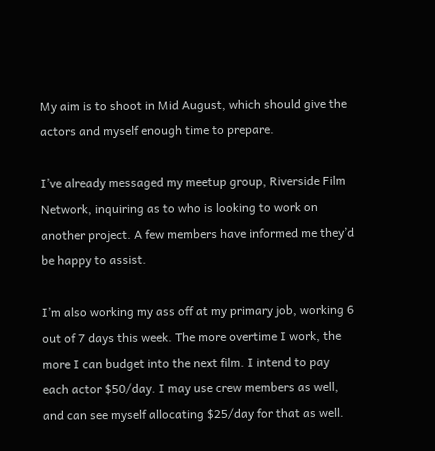My aim is to shoot in Mid August, which should give the actors and myself enough time to prepare.

I’ve already messaged my meetup group, Riverside Film Network, inquiring as to who is looking to work on another project. A few members have informed me they’d be happy to assist.

I’m also working my ass off at my primary job, working 6 out of 7 days this week. The more overtime I work, the more I can budget into the next film. I intend to pay each actor $50/day. I may use crew members as well, and can see myself allocating $25/day for that as well.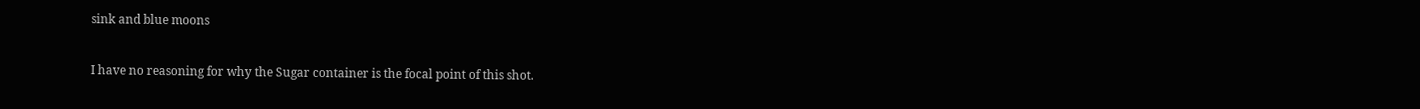sink and blue moons

I have no reasoning for why the Sugar container is the focal point of this shot.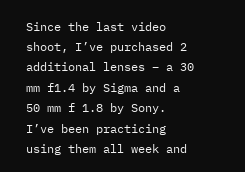Since the last video shoot, I’ve purchased 2 additional lenses – a 30 mm f1.4 by Sigma and a 50 mm f 1.8 by Sony. I’ve been practicing using them all week and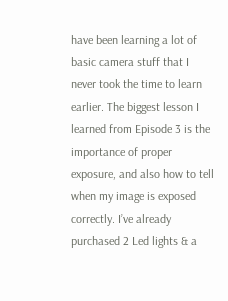have been learning a lot of basic camera stuff that I never took the time to learn earlier. The biggest lesson I learned from Episode 3 is the importance of proper exposure, and also how to tell when my image is exposed correctly. I’ve already purchased 2 Led lights & a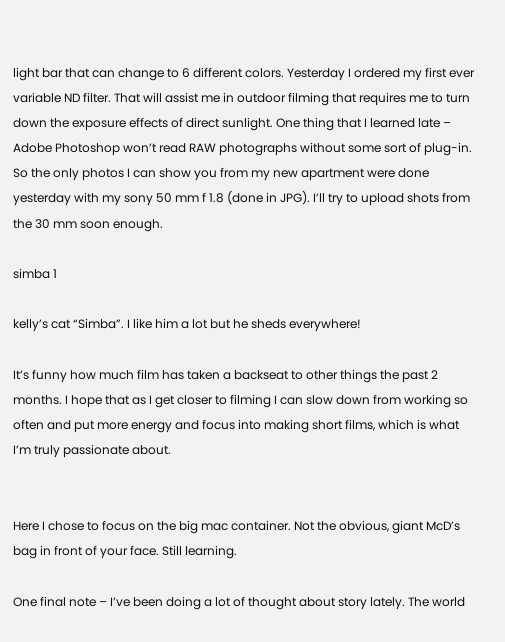light bar that can change to 6 different colors. Yesterday I ordered my first ever variable ND filter. That will assist me in outdoor filming that requires me to turn down the exposure effects of direct sunlight. One thing that I learned late – Adobe Photoshop won’t read RAW photographs without some sort of plug-in. So the only photos I can show you from my new apartment were done yesterday with my sony 50 mm f 1.8 (done in JPG). I’ll try to upload shots from the 30 mm soon enough.

simba 1

kelly’s cat “Simba”. I like him a lot but he sheds everywhere!

It’s funny how much film has taken a backseat to other things the past 2 months. I hope that as I get closer to filming I can slow down from working so often and put more energy and focus into making short films, which is what I’m truly passionate about.


Here I chose to focus on the big mac container. Not the obvious, giant McD’s bag in front of your face. Still learning.

One final note – I’ve been doing a lot of thought about story lately. The world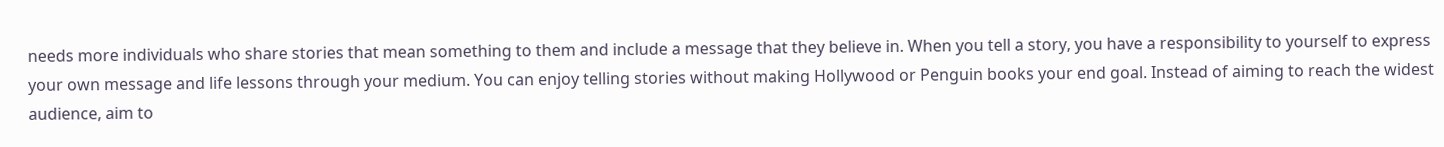needs more individuals who share stories that mean something to them and include a message that they believe in. When you tell a story, you have a responsibility to yourself to express your own message and life lessons through your medium. You can enjoy telling stories without making Hollywood or Penguin books your end goal. Instead of aiming to reach the widest audience, aim to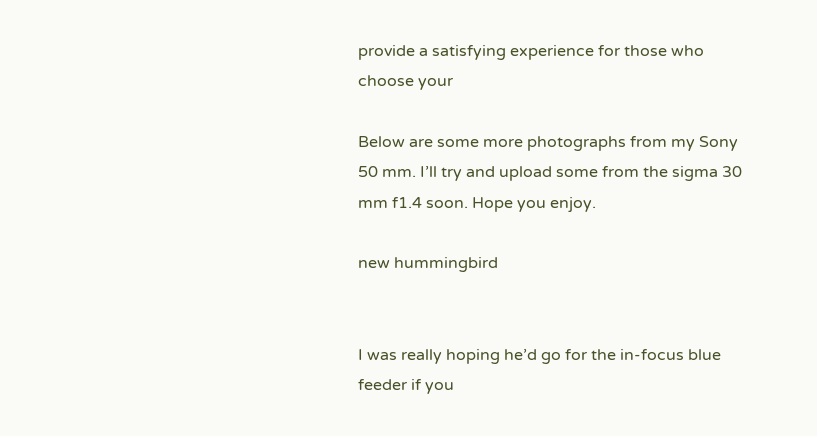provide a satisfying experience for those who choose your

Below are some more photographs from my Sony 50 mm. I’ll try and upload some from the sigma 30 mm f1.4 soon. Hope you enjoy.

new hummingbird


I was really hoping he’d go for the in-focus blue feeder if you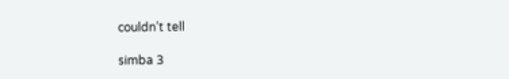couldn’t tell

simba 3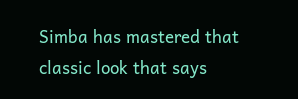Simba has mastered that classic look that says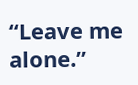“Leave me alone.”